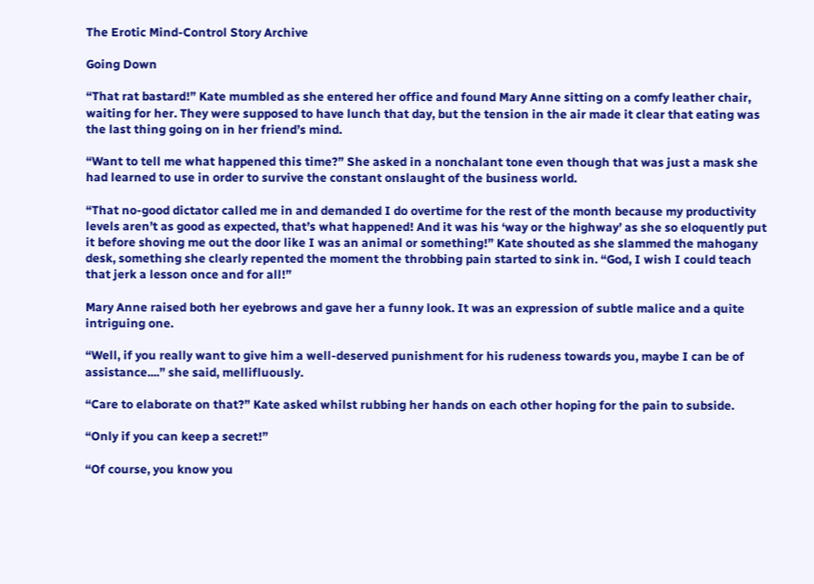The Erotic Mind-Control Story Archive

Going Down

“That rat bastard!” Kate mumbled as she entered her office and found Mary Anne sitting on a comfy leather chair, waiting for her. They were supposed to have lunch that day, but the tension in the air made it clear that eating was the last thing going on in her friend’s mind.

“Want to tell me what happened this time?” She asked in a nonchalant tone even though that was just a mask she had learned to use in order to survive the constant onslaught of the business world.

“That no-good dictator called me in and demanded I do overtime for the rest of the month because my productivity levels aren’t as good as expected, that’s what happened! And it was his ‘way or the highway’ as she so eloquently put it before shoving me out the door like I was an animal or something!” Kate shouted as she slammed the mahogany desk, something she clearly repented the moment the throbbing pain started to sink in. “God, I wish I could teach that jerk a lesson once and for all!”

Mary Anne raised both her eyebrows and gave her a funny look. It was an expression of subtle malice and a quite intriguing one.

“Well, if you really want to give him a well-deserved punishment for his rudeness towards you, maybe I can be of assistance....” she said, mellifluously.

“Care to elaborate on that?” Kate asked whilst rubbing her hands on each other hoping for the pain to subside.

“Only if you can keep a secret!”

“Of course, you know you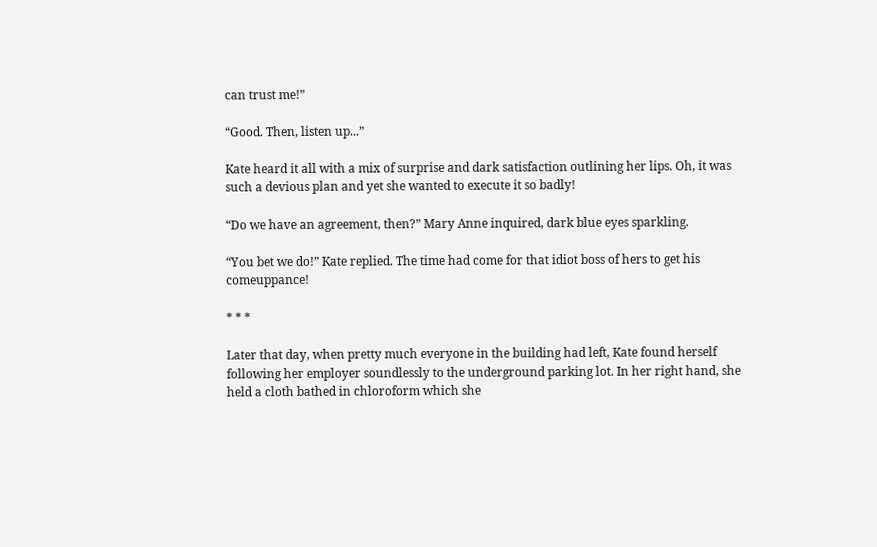can trust me!”

“Good. Then, listen up...”

Kate heard it all with a mix of surprise and dark satisfaction outlining her lips. Oh, it was such a devious plan and yet she wanted to execute it so badly!

“Do we have an agreement, then?” Mary Anne inquired, dark blue eyes sparkling.

“You bet we do!” Kate replied. The time had come for that idiot boss of hers to get his comeuppance!

* * *

Later that day, when pretty much everyone in the building had left, Kate found herself following her employer soundlessly to the underground parking lot. In her right hand, she held a cloth bathed in chloroform which she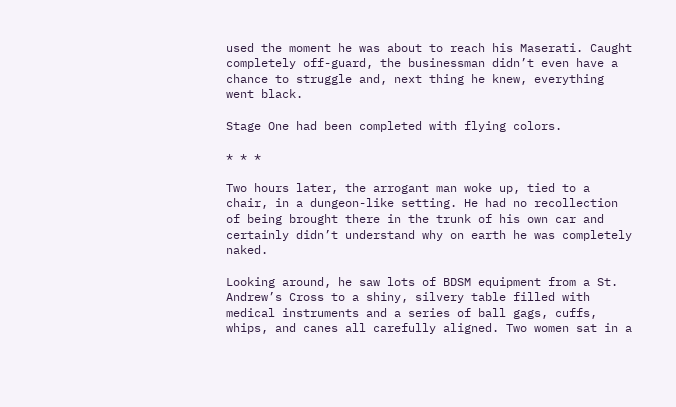used the moment he was about to reach his Maserati. Caught completely off-guard, the businessman didn’t even have a chance to struggle and, next thing he knew, everything went black.

Stage One had been completed with flying colors.

* * *

Two hours later, the arrogant man woke up, tied to a chair, in a dungeon-like setting. He had no recollection of being brought there in the trunk of his own car and certainly didn’t understand why on earth he was completely naked.

Looking around, he saw lots of BDSM equipment from a St. Andrew’s Cross to a shiny, silvery table filled with medical instruments and a series of ball gags, cuffs, whips, and canes all carefully aligned. Two women sat in a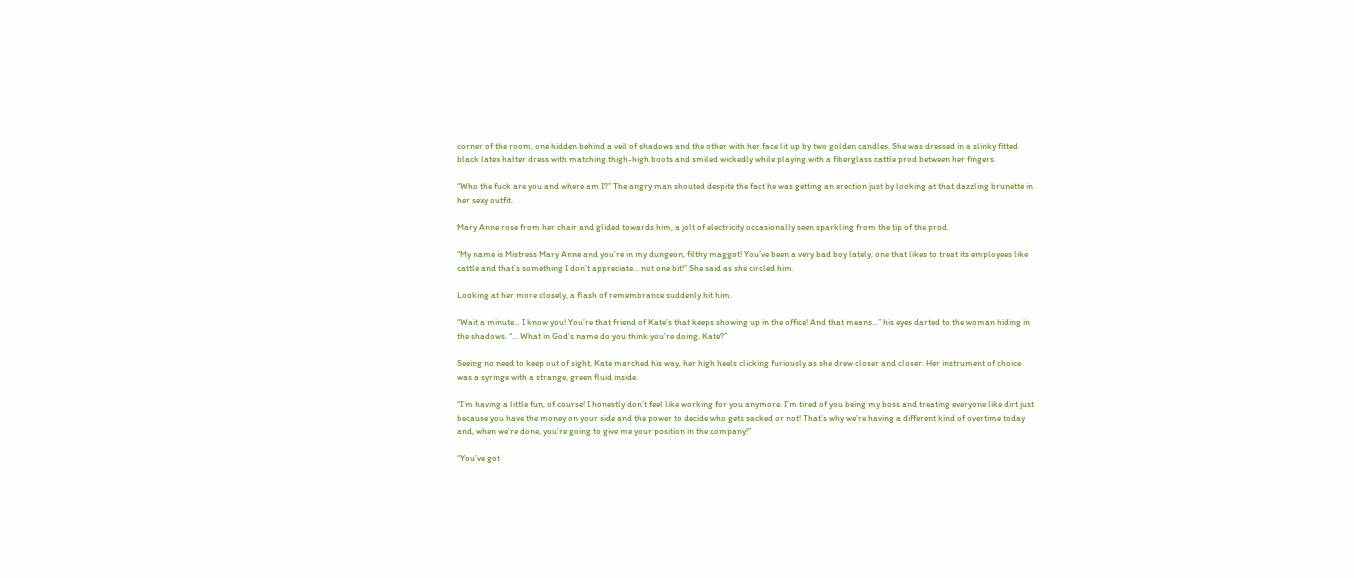corner of the room, one hidden behind a veil of shadows and the other with her face lit up by two golden candles. She was dressed in a slinky fitted black latex halter dress with matching thigh-high boots and smiled wickedly while playing with a fiberglass cattle prod between her fingers.

“Who the fuck are you and where am I?” The angry man shouted despite the fact he was getting an erection just by looking at that dazzling brunette in her sexy outfit.

Mary Anne rose from her chair and glided towards him, a jolt of electricity occasionally seen sparkling from the tip of the prod.

“My name is Mistress Mary Anne and you’re in my dungeon, filthy maggot! You’ve been a very bad boy lately, one that likes to treat its employees like cattle and that’s something I don’t appreciate... not one bit!” She said as she circled him.

Looking at her more closely, a flash of remembrance suddenly hit him.

“Wait a minute... I know you! You’re that friend of Kate’s that keeps showing up in the office! And that means...” his eyes darted to the woman hiding in the shadows. “... What in God’s name do you think you’re doing, Kate?”

Seeing no need to keep out of sight, Kate marched his way, her high heels clicking furiously as she drew closer and closer. Her instrument of choice was a syringe with a strange, green fluid inside.

“I’m having a little fun, of course! I honestly don’t feel like working for you anymore. I’m tired of you being my boss and treating everyone like dirt just because you have the money on your side and the power to decide who gets sacked or not! That’s why we’re having a different kind of overtime today and, when we’re done, you’re going to give me your position in the company!”

“You’ve got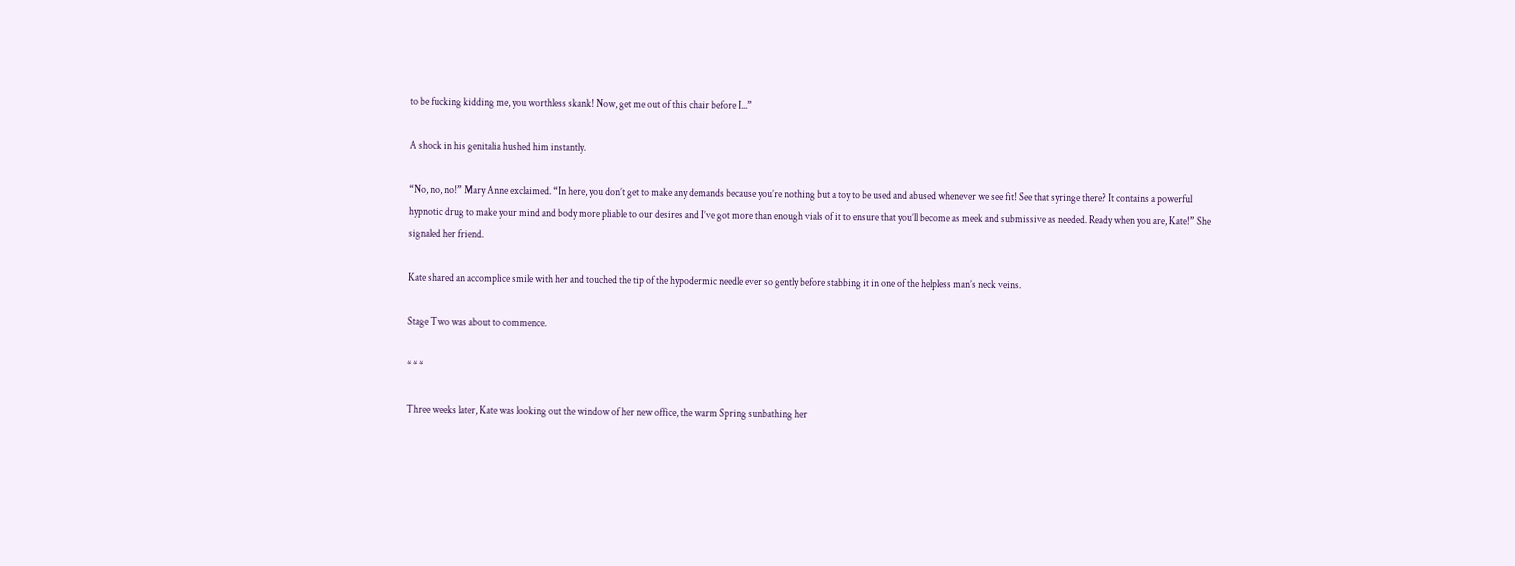to be fucking kidding me, you worthless skank! Now, get me out of this chair before I...”

A shock in his genitalia hushed him instantly.

“No, no, no!” Mary Anne exclaimed. “In here, you don’t get to make any demands because you’re nothing but a toy to be used and abused whenever we see fit! See that syringe there? It contains a powerful hypnotic drug to make your mind and body more pliable to our desires and I’ve got more than enough vials of it to ensure that you’ll become as meek and submissive as needed. Ready when you are, Kate!” She signaled her friend.

Kate shared an accomplice smile with her and touched the tip of the hypodermic needle ever so gently before stabbing it in one of the helpless man’s neck veins.

Stage Two was about to commence.

* * *

Three weeks later, Kate was looking out the window of her new office, the warm Spring sunbathing her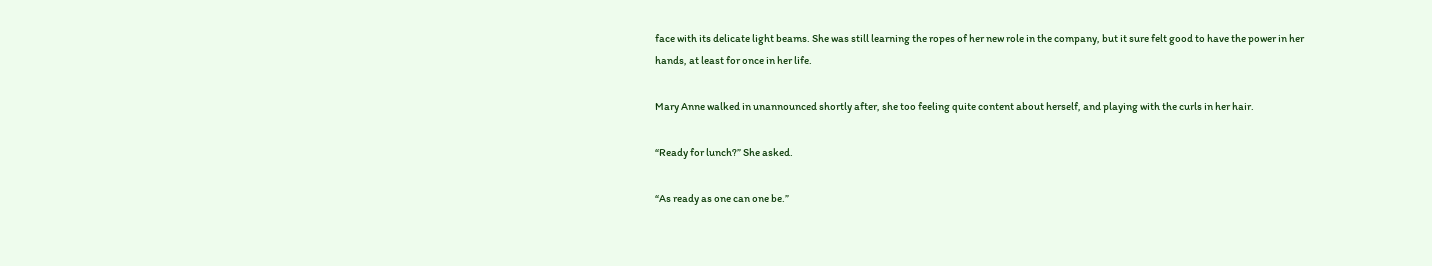face with its delicate light beams. She was still learning the ropes of her new role in the company, but it sure felt good to have the power in her hands, at least for once in her life.

Mary Anne walked in unannounced shortly after, she too feeling quite content about herself, and playing with the curls in her hair.

“Ready for lunch?” She asked.

“As ready as one can one be.”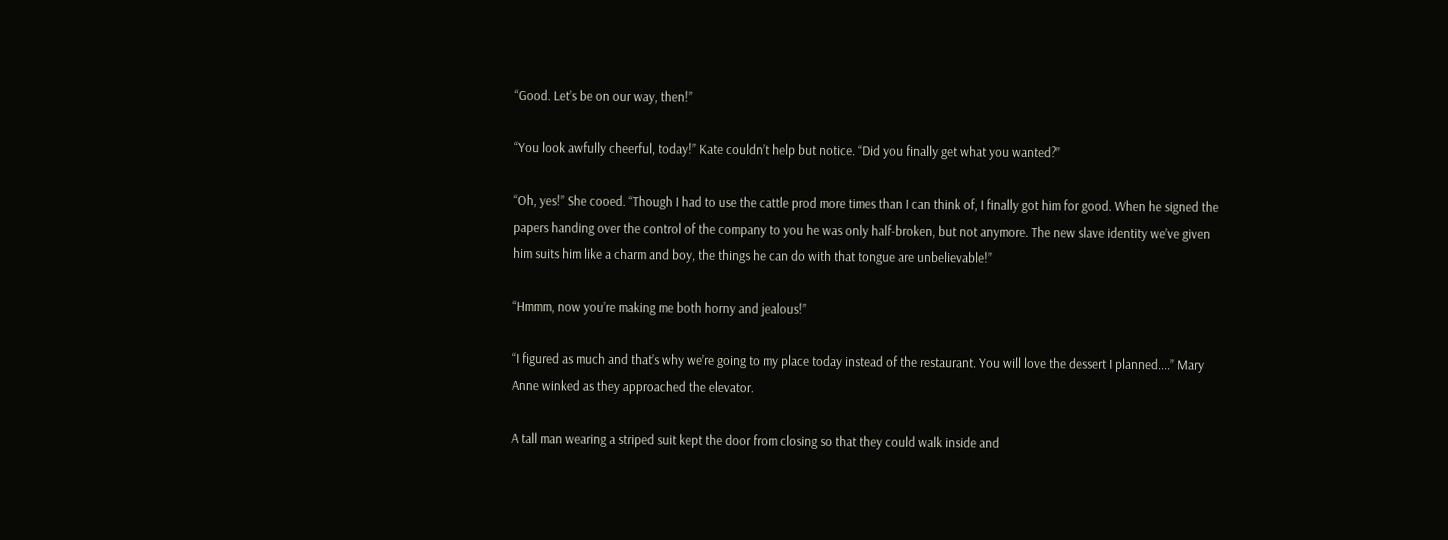“Good. Let’s be on our way, then!”

“You look awfully cheerful, today!” Kate couldn’t help but notice. “Did you finally get what you wanted?”

“Oh, yes!” She cooed. “Though I had to use the cattle prod more times than I can think of, I finally got him for good. When he signed the papers handing over the control of the company to you he was only half-broken, but not anymore. The new slave identity we’ve given him suits him like a charm and boy, the things he can do with that tongue are unbelievable!”

“Hmmm, now you’re making me both horny and jealous!”

“I figured as much and that’s why we’re going to my place today instead of the restaurant. You will love the dessert I planned....” Mary Anne winked as they approached the elevator.

A tall man wearing a striped suit kept the door from closing so that they could walk inside and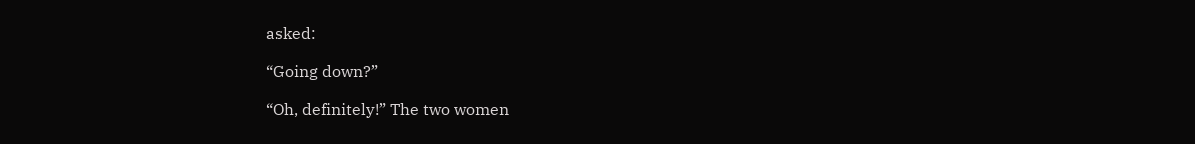asked:

“Going down?”

“Oh, definitely!” The two women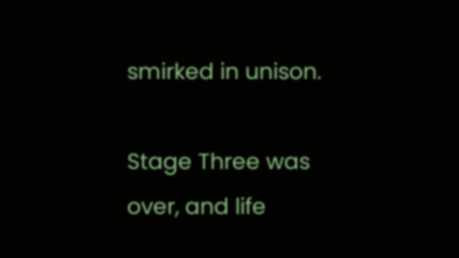smirked in unison.

Stage Three was over, and life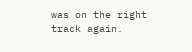was on the right track again.